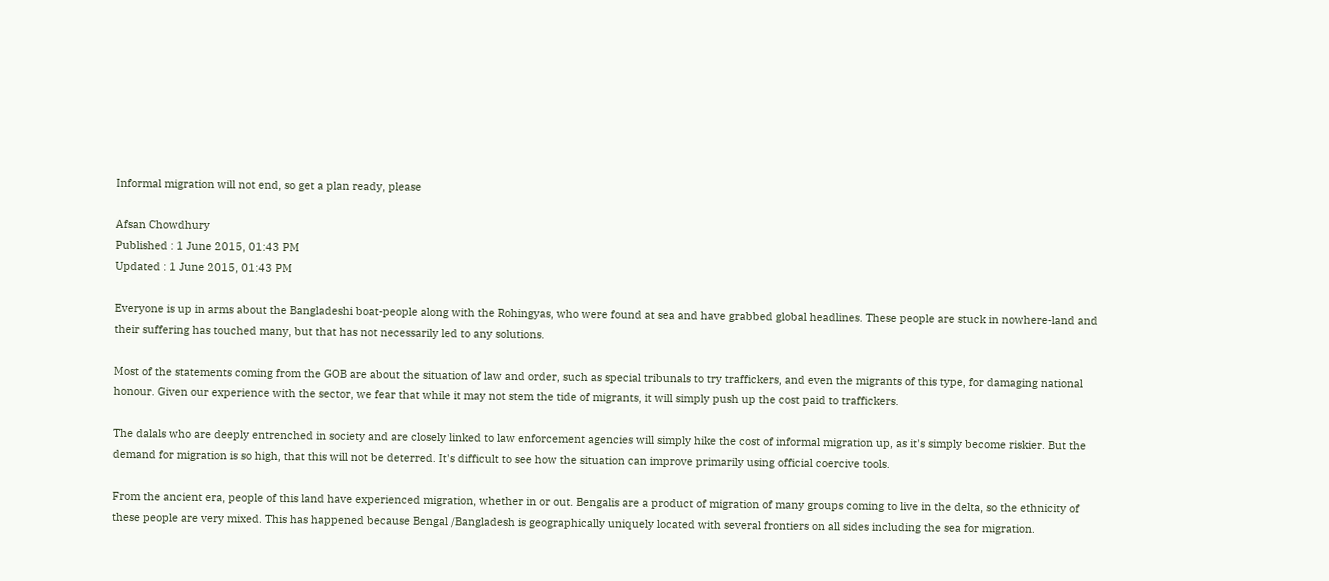Informal migration will not end, so get a plan ready, please

Afsan Chowdhury
Published : 1 June 2015, 01:43 PM
Updated : 1 June 2015, 01:43 PM

Everyone is up in arms about the Bangladeshi boat-people along with the Rohingyas, who were found at sea and have grabbed global headlines. These people are stuck in nowhere-land and their suffering has touched many, but that has not necessarily led to any solutions.

Most of the statements coming from the GOB are about the situation of law and order, such as special tribunals to try traffickers, and even the migrants of this type, for damaging national honour. Given our experience with the sector, we fear that while it may not stem the tide of migrants, it will simply push up the cost paid to traffickers.

The dalals who are deeply entrenched in society and are closely linked to law enforcement agencies will simply hike the cost of informal migration up, as it's simply become riskier. But the demand for migration is so high, that this will not be deterred. It's difficult to see how the situation can improve primarily using official coercive tools.

From the ancient era, people of this land have experienced migration, whether in or out. Bengalis are a product of migration of many groups coming to live in the delta, so the ethnicity of these people are very mixed. This has happened because Bengal /Bangladesh is geographically uniquely located with several frontiers on all sides including the sea for migration.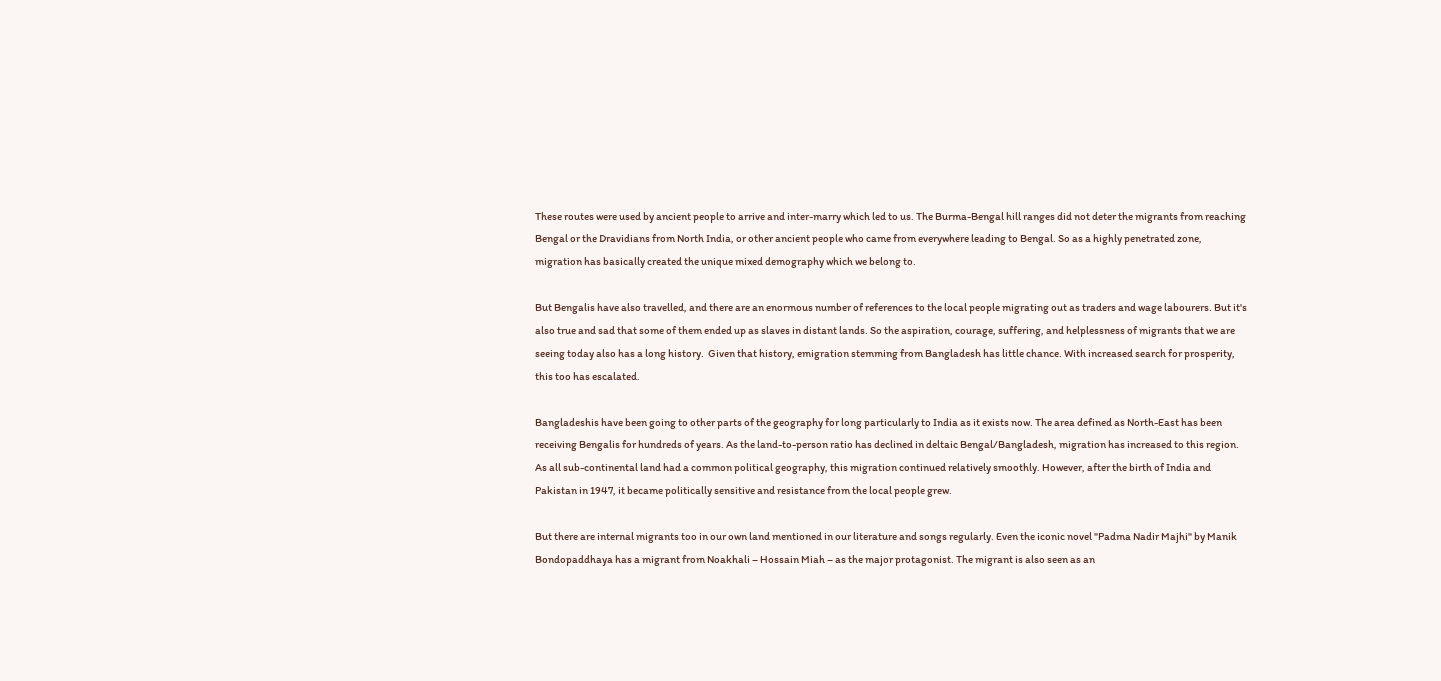These routes were used by ancient people to arrive and inter-marry which led to us. The Burma-Bengal hill ranges did not deter the migrants from reaching Bengal or the Dravidians from North India, or other ancient people who came from everywhere leading to Bengal. So as a highly penetrated zone, migration has basically created the unique mixed demography which we belong to.

But Bengalis have also travelled, and there are an enormous number of references to the local people migrating out as traders and wage labourers. But it's also true and sad that some of them ended up as slaves in distant lands. So the aspiration, courage, suffering, and helplessness of migrants that we are seeing today also has a long history.  Given that history, emigration stemming from Bangladesh has little chance. With increased search for prosperity, this too has escalated.

Bangladeshis have been going to other parts of the geography for long particularly to India as it exists now. The area defined as North-East has been receiving Bengalis for hundreds of years. As the land-to-person ratio has declined in deltaic Bengal/Bangladesh, migration has increased to this region. As all sub-continental land had a common political geography, this migration continued relatively smoothly. However, after the birth of India and Pakistan in 1947, it became politically sensitive and resistance from the local people grew.

But there are internal migrants too in our own land mentioned in our literature and songs regularly. Even the iconic novel "Padma Nadir Majhi" by Manik Bondopaddhaya has a migrant from Noakhali – Hossain Miah – as the major protagonist. The migrant is also seen as an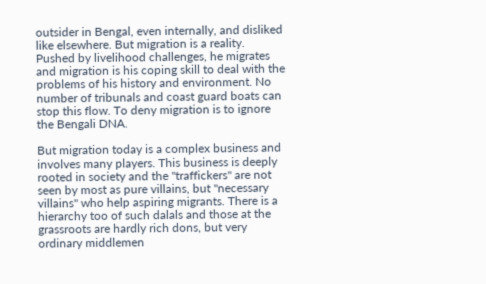outsider in Bengal, even internally, and disliked like elsewhere. But migration is a reality. Pushed by livelihood challenges, he migrates and migration is his coping skill to deal with the problems of his history and environment. No number of tribunals and coast guard boats can stop this flow. To deny migration is to ignore the Bengali DNA.

But migration today is a complex business and involves many players. This business is deeply rooted in society and the "traffickers" are not seen by most as pure villains, but "necessary villains" who help aspiring migrants. There is a hierarchy too of such dalals and those at the grassroots are hardly rich dons, but very ordinary middlemen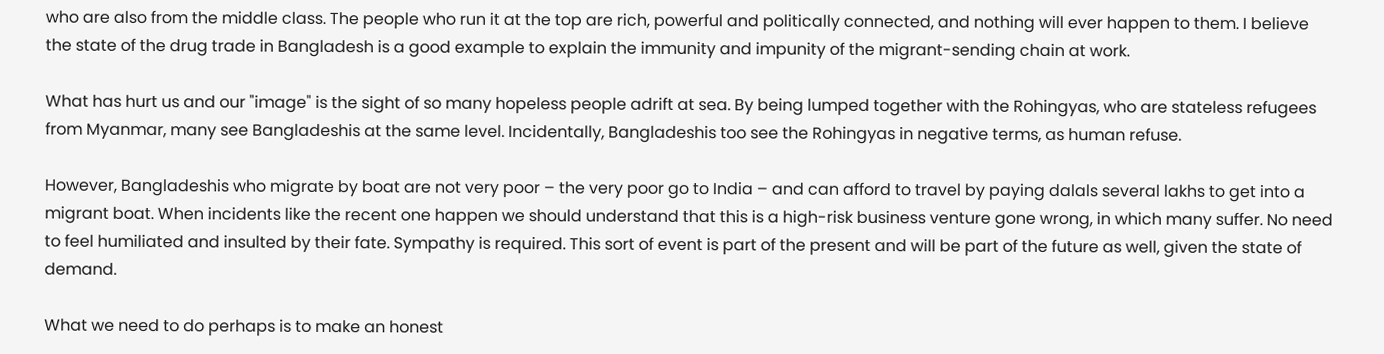who are also from the middle class. The people who run it at the top are rich, powerful and politically connected, and nothing will ever happen to them. I believe the state of the drug trade in Bangladesh is a good example to explain the immunity and impunity of the migrant-sending chain at work.

What has hurt us and our "image" is the sight of so many hopeless people adrift at sea. By being lumped together with the Rohingyas, who are stateless refugees from Myanmar, many see Bangladeshis at the same level. Incidentally, Bangladeshis too see the Rohingyas in negative terms, as human refuse.

However, Bangladeshis who migrate by boat are not very poor – the very poor go to India – and can afford to travel by paying dalals several lakhs to get into a migrant boat. When incidents like the recent one happen we should understand that this is a high-risk business venture gone wrong, in which many suffer. No need to feel humiliated and insulted by their fate. Sympathy is required. This sort of event is part of the present and will be part of the future as well, given the state of demand.

What we need to do perhaps is to make an honest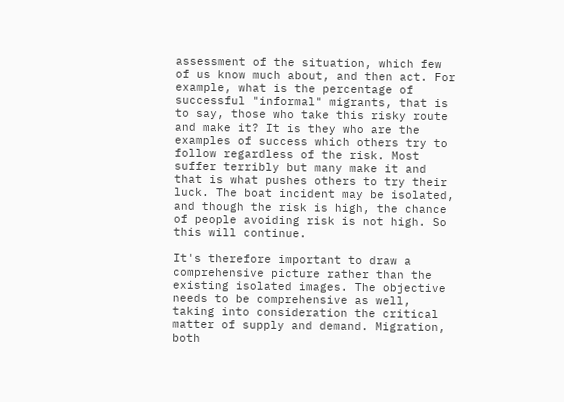assessment of the situation, which few of us know much about, and then act. For example, what is the percentage of successful "informal" migrants, that is to say, those who take this risky route and make it? It is they who are the examples of success which others try to follow regardless of the risk. Most suffer terribly but many make it and that is what pushes others to try their luck. The boat incident may be isolated, and though the risk is high, the chance of people avoiding risk is not high. So this will continue.

It's therefore important to draw a comprehensive picture rather than the existing isolated images. The objective needs to be comprehensive as well, taking into consideration the critical matter of supply and demand. Migration, both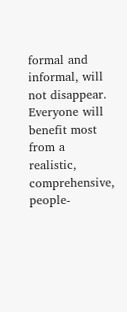formal and informal, will not disappear. Everyone will benefit most from a realistic, comprehensive, people-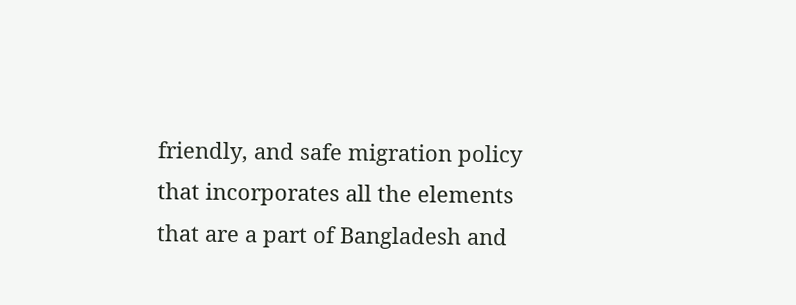friendly, and safe migration policy that incorporates all the elements that are a part of Bangladesh and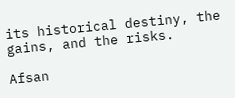its historical destiny, the gains, and the risks.

Afsan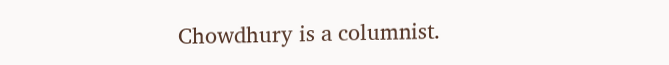Chowdhury is a columnist.